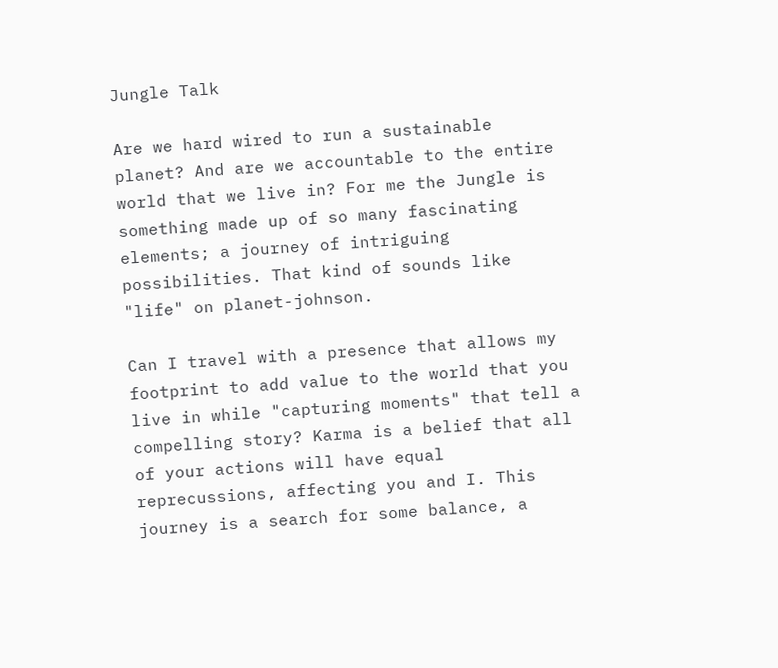Jungle Talk

Are we hard wired to run a sustainable planet? And are we accountable to the entire world that we live in? For me the Jungle is something made up of so many fascinating elements; a journey of intriguing possibilities. That kind of sounds like "life" on planet-johnson.

Can I travel with a presence that allows my footprint to add value to the world that you live in while "capturing moments" that tell a compelling story? Karma is a belief that all of your actions will have equal reprecussions, affecting you and I. This journey is a search for some balance, a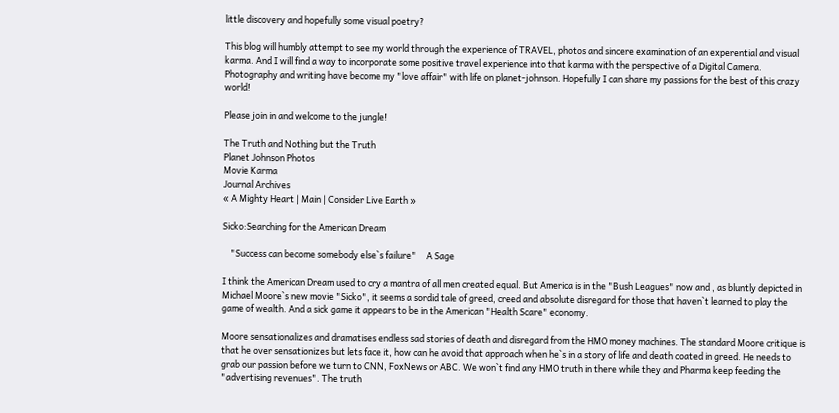little discovery and hopefully some visual poetry?

This blog will humbly attempt to see my world through the experience of TRAVEL, photos and sincere examination of an experential and visual karma. And I will find a way to incorporate some positive travel experience into that karma with the perspective of a Digital Camera. Photography and writing have become my "love affair" with life on planet-johnson. Hopefully I can share my passions for the best of this crazy world!

Please join in and welcome to the jungle!

The Truth and Nothing but the Truth
Planet Johnson Photos
Movie Karma
Journal Archives
« A Mighty Heart | Main | Consider Live Earth »

Sicko:Searching for the American Dream

    "Success can become somebody else`s failure"     A Sage

I think the American Dream used to cry a mantra of all men created equal. But America is in the "Bush Leagues" now and , as bluntly depicted in Michael Moore`s new movie "Sicko", it seems a sordid tale of greed, creed and absolute disregard for those that haven`t learned to play the game of wealth. And a sick game it appears to be in the American "Health Scare" economy.

Moore sensationalizes and dramatises endless sad stories of death and disregard from the HMO money machines. The standard Moore critique is that he over sensationizes but lets face it, how can he avoid that approach when he`s in a story of life and death coated in greed. He needs to grab our passion before we turn to CNN, FoxNews or ABC. We won`t find any HMO truth in there while they and Pharma keep feeding the "advertising revenues". The truth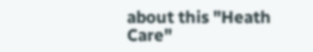about this "Heath Care"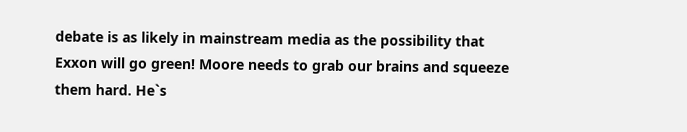debate is as likely in mainstream media as the possibility that Exxon will go green! Moore needs to grab our brains and squeeze them hard. He`s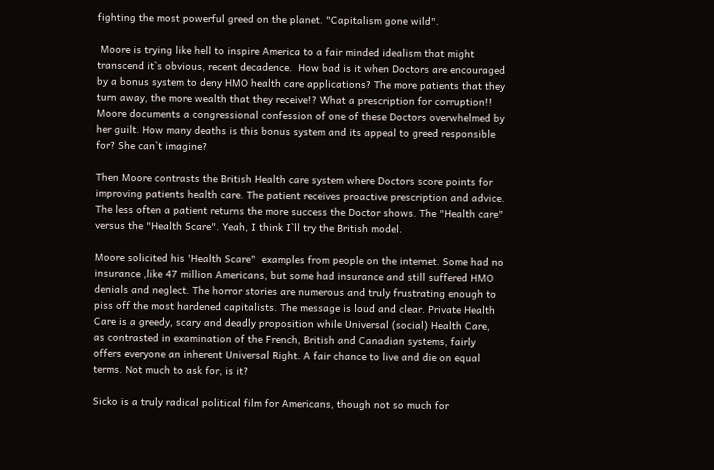fighting the most powerful greed on the planet. "Capitalism gone wild".

 Moore is trying like hell to inspire America to a fair minded idealism that might transcend it`s obvious, recent decadence.  How bad is it when Doctors are encouraged by a bonus system to deny HMO health care applications? The more patients that they turn away, the more wealth that they receive!? What a prescription for corruption!! Moore documents a congressional confession of one of these Doctors overwhelmed by her guilt. How many deaths is this bonus system and its appeal to greed responsible for? She can`t imagine?

Then Moore contrasts the British Health care system where Doctors score points for improving patients health care. The patient receives proactive prescription and advice. The less often a patient returns the more success the Doctor shows. The "Health care" versus the "Health Scare". Yeah, I think I`ll try the British model.

Moore solicited his 'Health Scare"  examples from people on the internet. Some had no insurance ,like 47 million Americans, but some had insurance and still suffered HMO denials and neglect. The horror stories are numerous and truly frustrating enough to piss off the most hardened capitalists. The message is loud and clear. Private Health Care is a greedy, scary and deadly proposition while Universal (social) Health Care, as contrasted in examination of the French, British and Canadian systems, fairly offers everyone an inherent Universal Right. A fair chance to live and die on equal terms. Not much to ask for, is it?

Sicko is a truly radical political film for Americans, though not so much for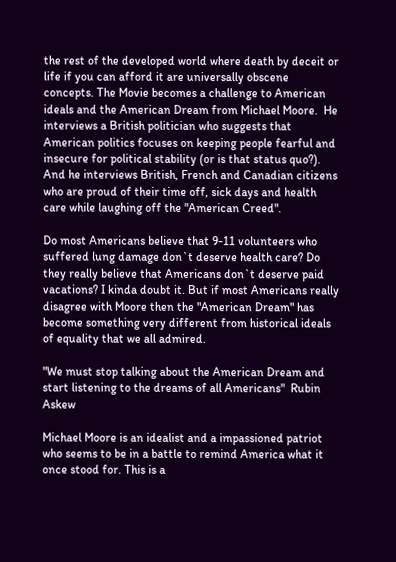the rest of the developed world where death by deceit or life if you can afford it are universally obscene concepts. The Movie becomes a challenge to American ideals and the American Dream from Michael Moore.  He interviews a British politician who suggests that American politics focuses on keeping people fearful and insecure for political stability (or is that status quo?). And he interviews British, French and Canadian citizens who are proud of their time off, sick days and health care while laughing off the "American Creed".

Do most Americans believe that 9-11 volunteers who suffered lung damage don`t deserve health care? Do they really believe that Americans don`t deserve paid vacations? I kinda doubt it. But if most Americans really disagree with Moore then the "American Dream" has become something very different from historical ideals of equality that we all admired.

"We must stop talking about the American Dream and start listening to the dreams of all Americans"  Rubin Askew

Michael Moore is an idealist and a impassioned patriot who seems to be in a battle to remind America what it once stood for. This is a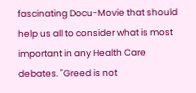fascinating Docu-Movie that should help us all to consider what is most important in any Health Care debates. "Greed is not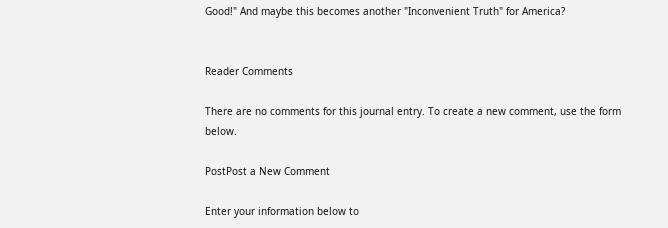Good!" And maybe this becomes another "Inconvenient Truth" for America?


Reader Comments

There are no comments for this journal entry. To create a new comment, use the form below.

PostPost a New Comment

Enter your information below to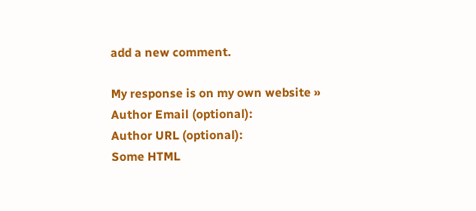add a new comment.

My response is on my own website »
Author Email (optional):
Author URL (optional):
Some HTML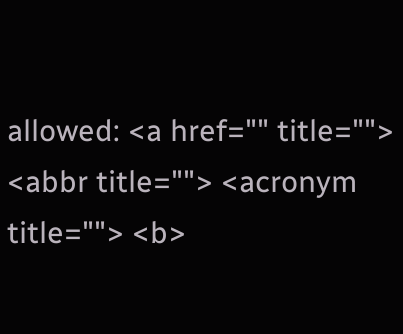allowed: <a href="" title=""> <abbr title=""> <acronym title=""> <b>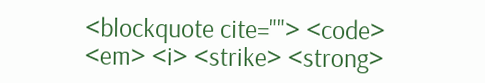<blockquote cite=""> <code> <em> <i> <strike> <strong>